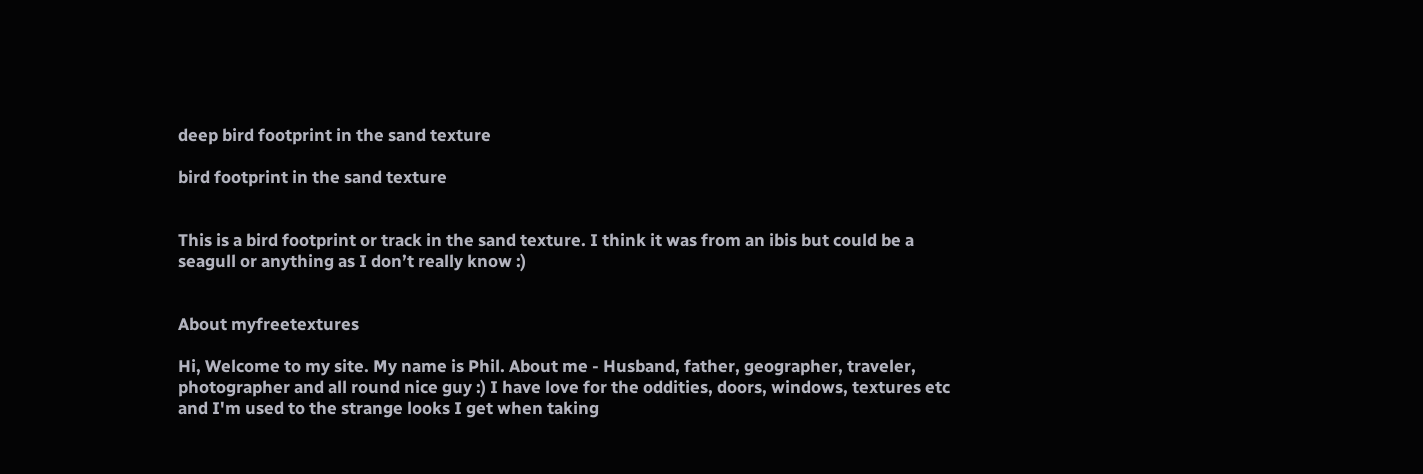deep bird footprint in the sand texture

bird footprint in the sand texture


This is a bird footprint or track in the sand texture. I think it was from an ibis but could be a seagull or anything as I don’t really know :)


About myfreetextures

Hi, Welcome to my site. My name is Phil. About me - Husband, father, geographer, traveler, photographer and all round nice guy :) I have love for the oddities, doors, windows, textures etc and I'm used to the strange looks I get when taking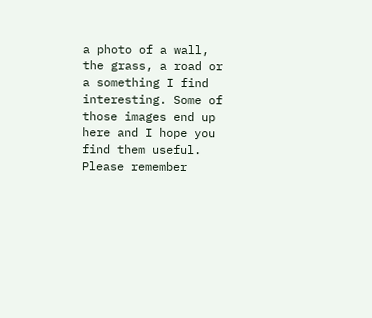a photo of a wall, the grass, a road or a something I find interesting. Some of those images end up here and I hope you find them useful. Please remember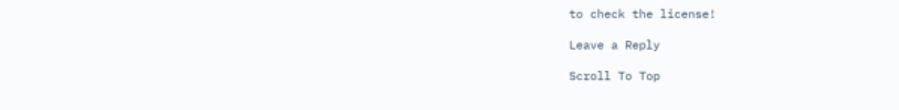to check the license!

Leave a Reply

Scroll To Top